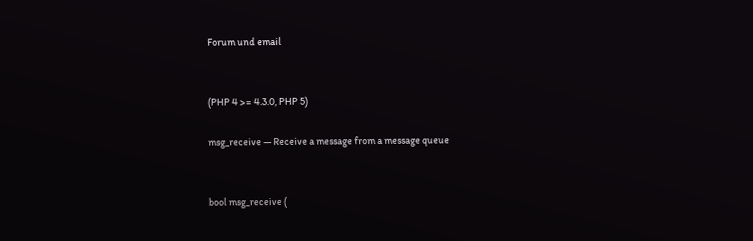Forum und email


(PHP 4 >= 4.3.0, PHP 5)

msg_receive — Receive a message from a message queue


bool msg_receive (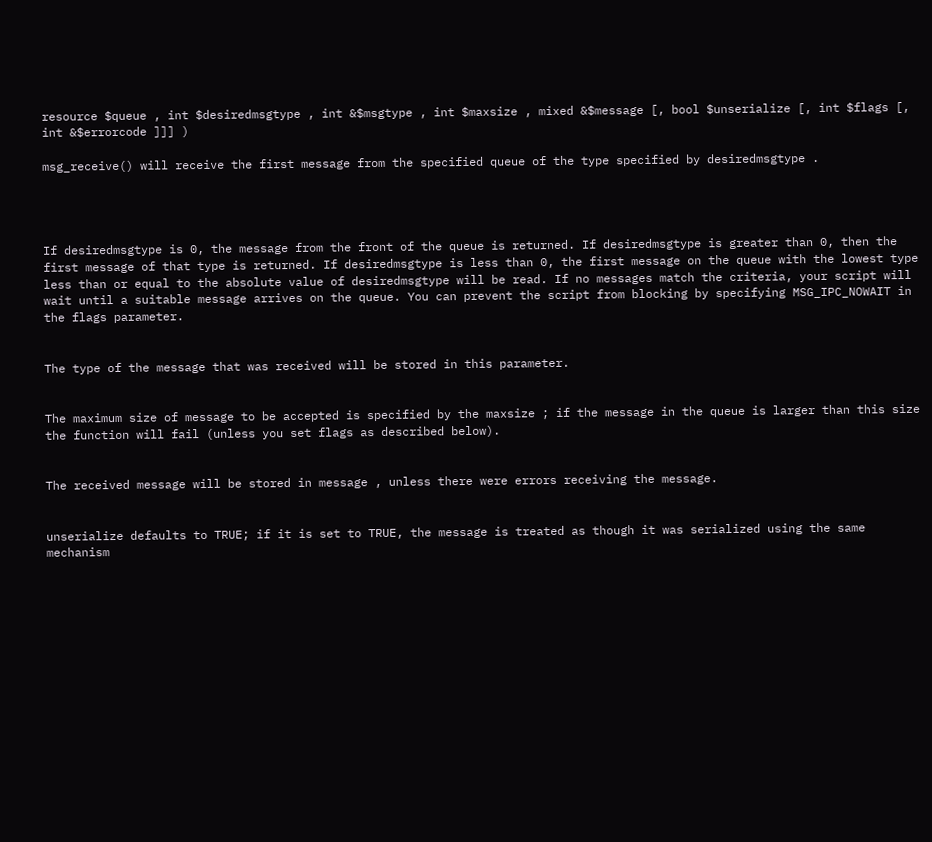resource $queue , int $desiredmsgtype , int &$msgtype , int $maxsize , mixed &$message [, bool $unserialize [, int $flags [, int &$errorcode ]]] )

msg_receive() will receive the first message from the specified queue of the type specified by desiredmsgtype .




If desiredmsgtype is 0, the message from the front of the queue is returned. If desiredmsgtype is greater than 0, then the first message of that type is returned. If desiredmsgtype is less than 0, the first message on the queue with the lowest type less than or equal to the absolute value of desiredmsgtype will be read. If no messages match the criteria, your script will wait until a suitable message arrives on the queue. You can prevent the script from blocking by specifying MSG_IPC_NOWAIT in the flags parameter.


The type of the message that was received will be stored in this parameter.


The maximum size of message to be accepted is specified by the maxsize ; if the message in the queue is larger than this size the function will fail (unless you set flags as described below).


The received message will be stored in message , unless there were errors receiving the message.


unserialize defaults to TRUE; if it is set to TRUE, the message is treated as though it was serialized using the same mechanism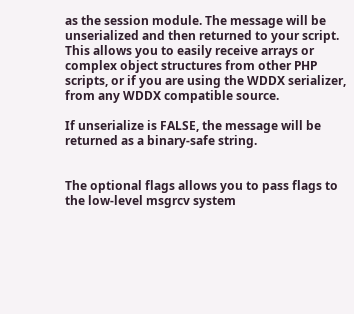as the session module. The message will be unserialized and then returned to your script. This allows you to easily receive arrays or complex object structures from other PHP scripts, or if you are using the WDDX serializer, from any WDDX compatible source.

If unserialize is FALSE, the message will be returned as a binary-safe string.


The optional flags allows you to pass flags to the low-level msgrcv system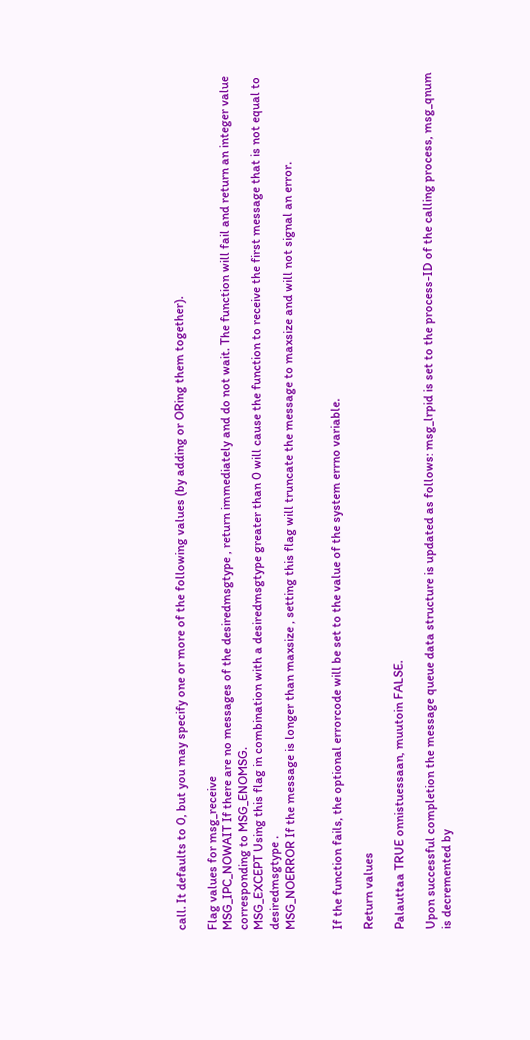call. It defaults to 0, but you may specify one or more of the following values (by adding or ORing them together).

Flag values for msg_receive
MSG_IPC_NOWAIT If there are no messages of the desiredmsgtype , return immediately and do not wait. The function will fail and return an integer value corresponding to MSG_ENOMSG.
MSG_EXCEPT Using this flag in combination with a desiredmsgtype greater than 0 will cause the function to receive the first message that is not equal to desiredmsgtype .
MSG_NOERROR If the message is longer than maxsize , setting this flag will truncate the message to maxsize and will not signal an error.


If the function fails, the optional errorcode will be set to the value of the system errno variable.

Return values

Palauttaa TRUE onnistuessaan, muutoin FALSE.

Upon successful completion the message queue data structure is updated as follows: msg_lrpid is set to the process-ID of the calling process, msg_qnum is decremented by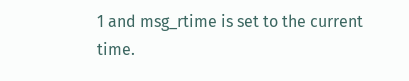1 and msg_rtime is set to the current time.